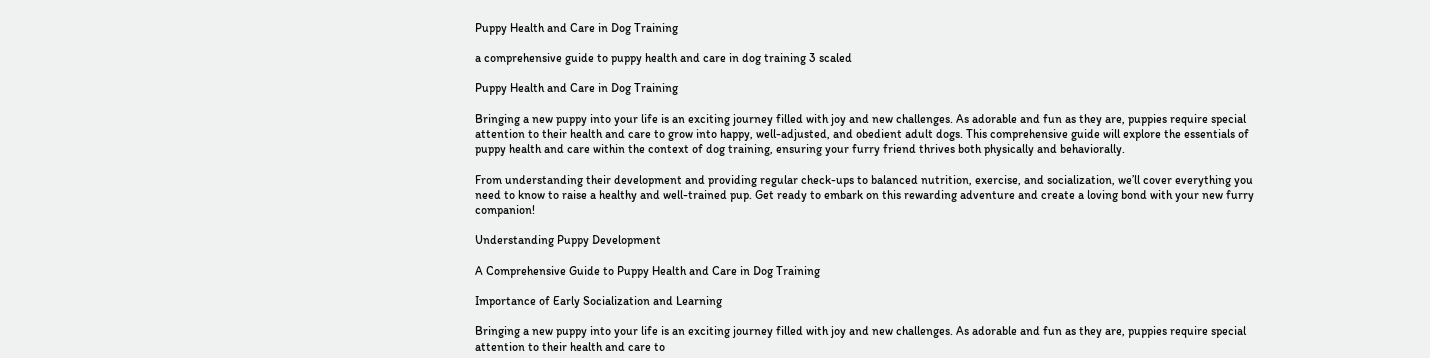Puppy Health and Care in Dog Training

a comprehensive guide to puppy health and care in dog training 3 scaled

Puppy Health and Care in Dog Training

Bringing a new puppy into your life is an exciting journey filled with joy and new challenges. As adorable and fun as they are, puppies require special attention to their health and care to grow into happy, well-adjusted, and obedient adult dogs. This comprehensive guide will explore the essentials of puppy health and care within the context of dog training, ensuring your furry friend thrives both physically and behaviorally.

From understanding their development and providing regular check-ups to balanced nutrition, exercise, and socialization, we’ll cover everything you need to know to raise a healthy and well-trained pup. Get ready to embark on this rewarding adventure and create a loving bond with your new furry companion!

Understanding Puppy Development

A Comprehensive Guide to Puppy Health and Care in Dog Training

Importance of Early Socialization and Learning

Bringing a new puppy into your life is an exciting journey filled with joy and new challenges. As adorable and fun as they are, puppies require special attention to their health and care to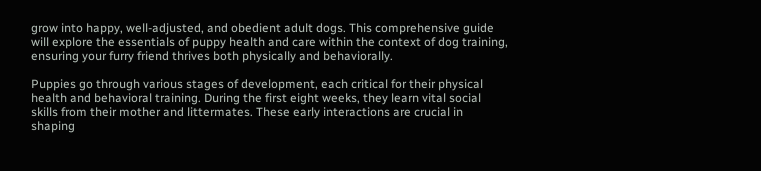grow into happy, well-adjusted, and obedient adult dogs. This comprehensive guide will explore the essentials of puppy health and care within the context of dog training, ensuring your furry friend thrives both physically and behaviorally.

Puppies go through various stages of development, each critical for their physical health and behavioral training. During the first eight weeks, they learn vital social skills from their mother and littermates. These early interactions are crucial in shaping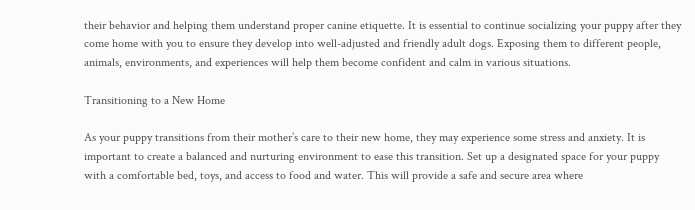their behavior and helping them understand proper canine etiquette. It is essential to continue socializing your puppy after they come home with you to ensure they develop into well-adjusted and friendly adult dogs. Exposing them to different people, animals, environments, and experiences will help them become confident and calm in various situations.

Transitioning to a New Home

As your puppy transitions from their mother’s care to their new home, they may experience some stress and anxiety. It is important to create a balanced and nurturing environment to ease this transition. Set up a designated space for your puppy with a comfortable bed, toys, and access to food and water. This will provide a safe and secure area where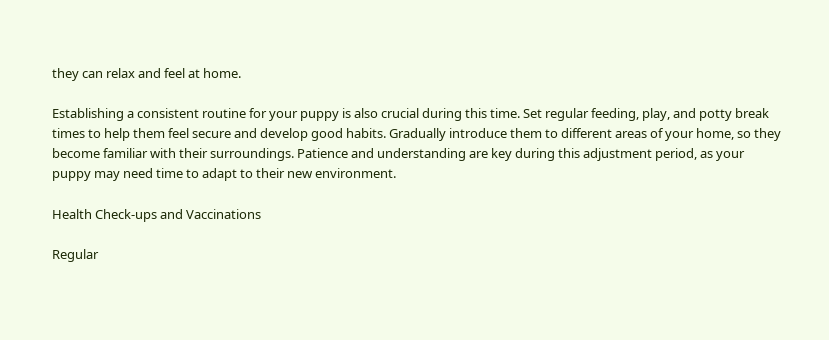they can relax and feel at home.

Establishing a consistent routine for your puppy is also crucial during this time. Set regular feeding, play, and potty break times to help them feel secure and develop good habits. Gradually introduce them to different areas of your home, so they become familiar with their surroundings. Patience and understanding are key during this adjustment period, as your puppy may need time to adapt to their new environment.

Health Check-ups and Vaccinations

Regular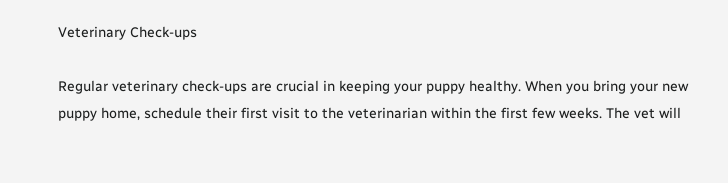Veterinary Check-ups

Regular veterinary check-ups are crucial in keeping your puppy healthy. When you bring your new puppy home, schedule their first visit to the veterinarian within the first few weeks. The vet will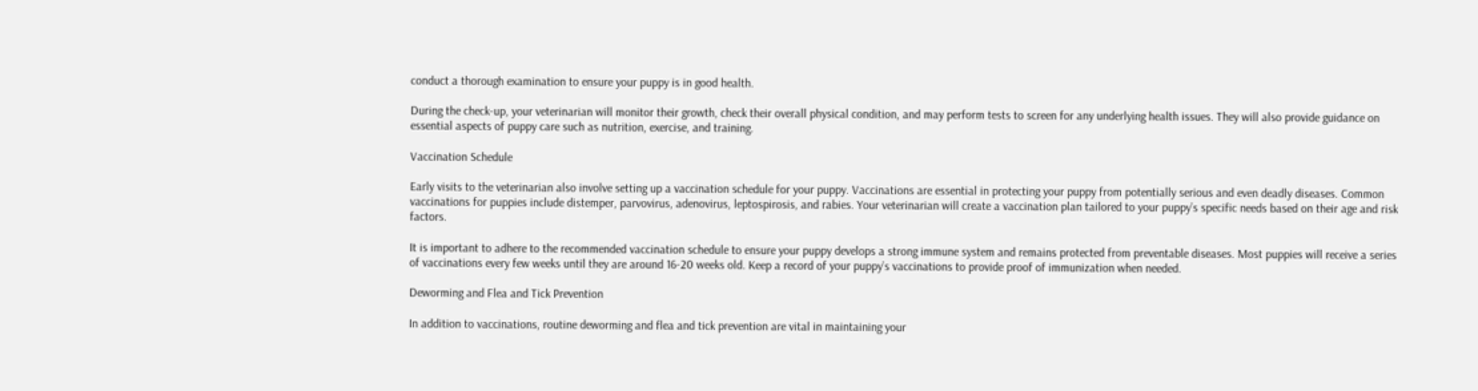conduct a thorough examination to ensure your puppy is in good health.

During the check-up, your veterinarian will monitor their growth, check their overall physical condition, and may perform tests to screen for any underlying health issues. They will also provide guidance on essential aspects of puppy care such as nutrition, exercise, and training.

Vaccination Schedule

Early visits to the veterinarian also involve setting up a vaccination schedule for your puppy. Vaccinations are essential in protecting your puppy from potentially serious and even deadly diseases. Common vaccinations for puppies include distemper, parvovirus, adenovirus, leptospirosis, and rabies. Your veterinarian will create a vaccination plan tailored to your puppy’s specific needs based on their age and risk factors.

It is important to adhere to the recommended vaccination schedule to ensure your puppy develops a strong immune system and remains protected from preventable diseases. Most puppies will receive a series of vaccinations every few weeks until they are around 16-20 weeks old. Keep a record of your puppy’s vaccinations to provide proof of immunization when needed.

Deworming and Flea and Tick Prevention

In addition to vaccinations, routine deworming and flea and tick prevention are vital in maintaining your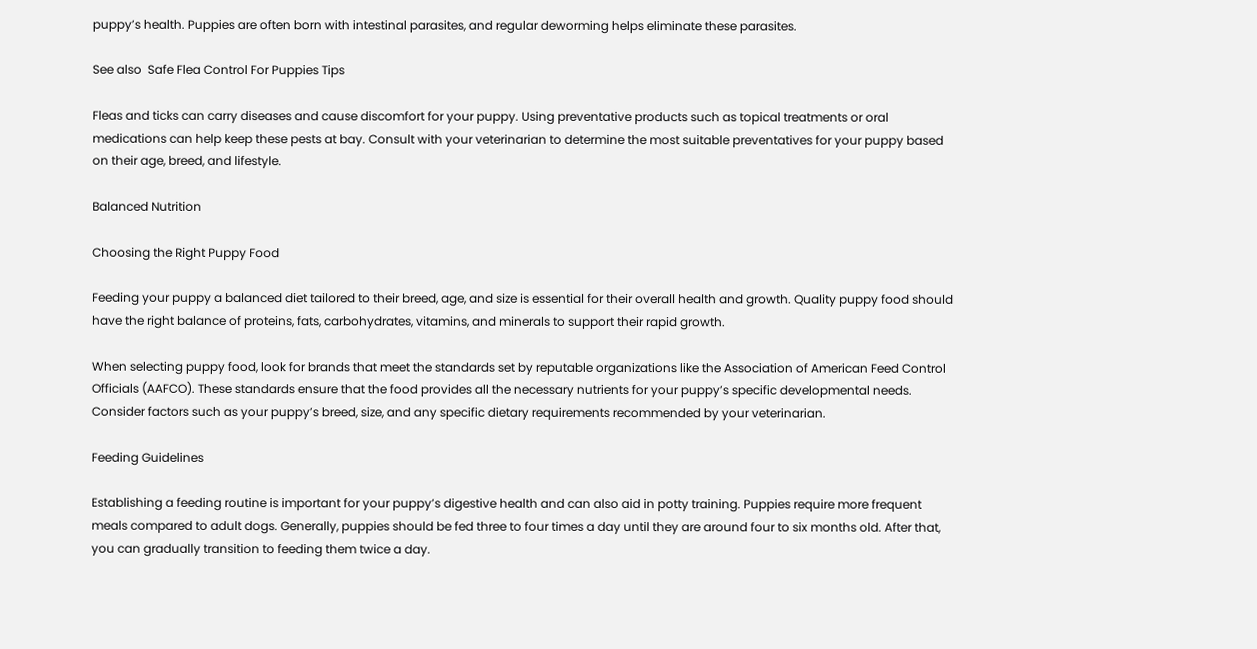puppy’s health. Puppies are often born with intestinal parasites, and regular deworming helps eliminate these parasites.

See also  Safe Flea Control For Puppies Tips

Fleas and ticks can carry diseases and cause discomfort for your puppy. Using preventative products such as topical treatments or oral medications can help keep these pests at bay. Consult with your veterinarian to determine the most suitable preventatives for your puppy based on their age, breed, and lifestyle.

Balanced Nutrition

Choosing the Right Puppy Food

Feeding your puppy a balanced diet tailored to their breed, age, and size is essential for their overall health and growth. Quality puppy food should have the right balance of proteins, fats, carbohydrates, vitamins, and minerals to support their rapid growth.

When selecting puppy food, look for brands that meet the standards set by reputable organizations like the Association of American Feed Control Officials (AAFCO). These standards ensure that the food provides all the necessary nutrients for your puppy’s specific developmental needs. Consider factors such as your puppy’s breed, size, and any specific dietary requirements recommended by your veterinarian.

Feeding Guidelines

Establishing a feeding routine is important for your puppy’s digestive health and can also aid in potty training. Puppies require more frequent meals compared to adult dogs. Generally, puppies should be fed three to four times a day until they are around four to six months old. After that, you can gradually transition to feeding them twice a day.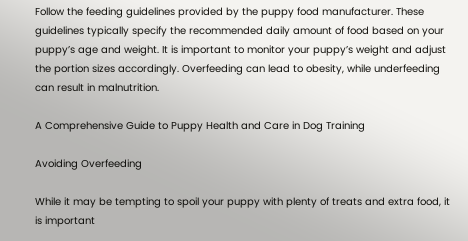Follow the feeding guidelines provided by the puppy food manufacturer. These guidelines typically specify the recommended daily amount of food based on your puppy’s age and weight. It is important to monitor your puppy’s weight and adjust the portion sizes accordingly. Overfeeding can lead to obesity, while underfeeding can result in malnutrition.

A Comprehensive Guide to Puppy Health and Care in Dog Training

Avoiding Overfeeding

While it may be tempting to spoil your puppy with plenty of treats and extra food, it is important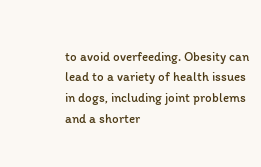to avoid overfeeding. Obesity can lead to a variety of health issues in dogs, including joint problems and a shorter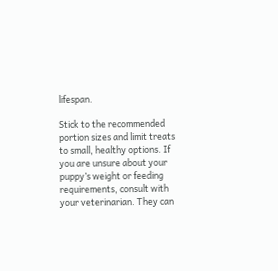lifespan.

Stick to the recommended portion sizes and limit treats to small, healthy options. If you are unsure about your puppy’s weight or feeding requirements, consult with your veterinarian. They can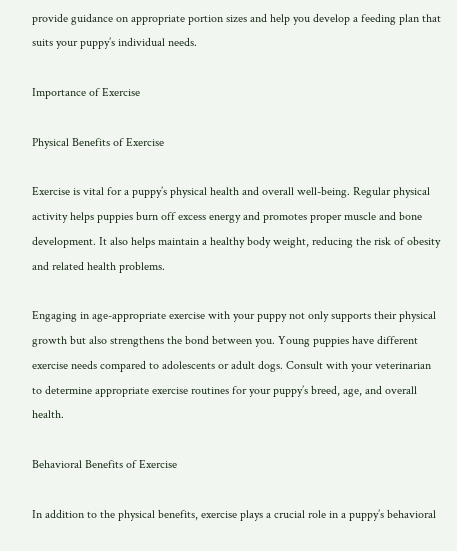provide guidance on appropriate portion sizes and help you develop a feeding plan that suits your puppy’s individual needs.

Importance of Exercise

Physical Benefits of Exercise

Exercise is vital for a puppy’s physical health and overall well-being. Regular physical activity helps puppies burn off excess energy and promotes proper muscle and bone development. It also helps maintain a healthy body weight, reducing the risk of obesity and related health problems.

Engaging in age-appropriate exercise with your puppy not only supports their physical growth but also strengthens the bond between you. Young puppies have different exercise needs compared to adolescents or adult dogs. Consult with your veterinarian to determine appropriate exercise routines for your puppy’s breed, age, and overall health.

Behavioral Benefits of Exercise

In addition to the physical benefits, exercise plays a crucial role in a puppy’s behavioral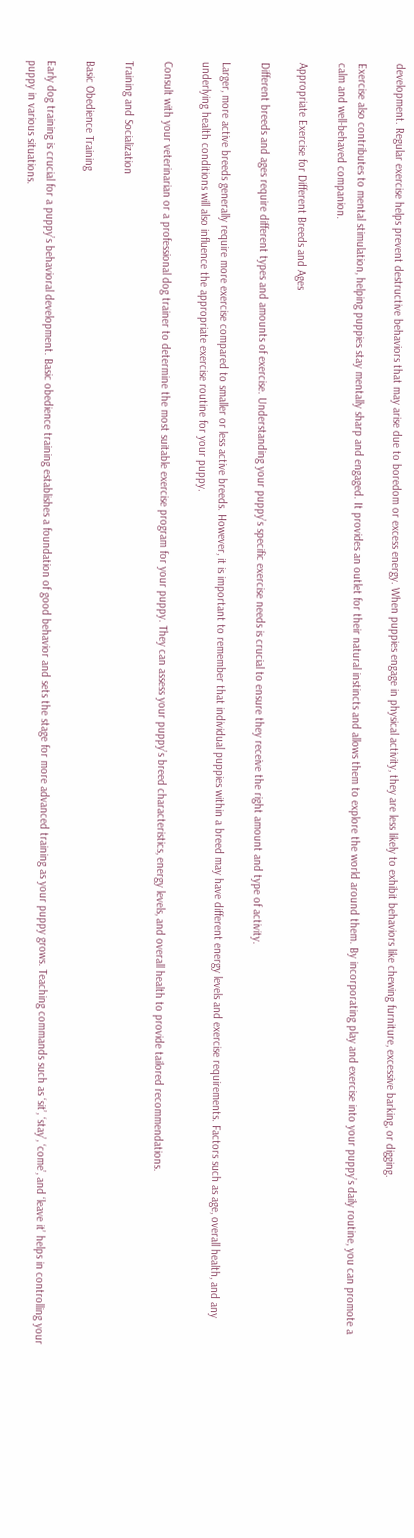development. Regular exercise helps prevent destructive behaviors that may arise due to boredom or excess energy. When puppies engage in physical activity, they are less likely to exhibit behaviors like chewing furniture, excessive barking, or digging.

Exercise also contributes to mental stimulation, helping puppies stay mentally sharp and engaged. It provides an outlet for their natural instincts and allows them to explore the world around them. By incorporating play and exercise into your puppy’s daily routine, you can promote a calm and well-behaved companion.

Appropriate Exercise for Different Breeds and Ages

Different breeds and ages require different types and amounts of exercise. Understanding your puppy’s specific exercise needs is crucial to ensure they receive the right amount and type of activity.

Larger, more active breeds generally require more exercise compared to smaller or less active breeds. However, it is important to remember that individual puppies within a breed may have different energy levels and exercise requirements. Factors such as age, overall health, and any underlying health conditions will also influence the appropriate exercise routine for your puppy.

Consult with your veterinarian or a professional dog trainer to determine the most suitable exercise program for your puppy. They can assess your puppy’s breed characteristics, energy levels, and overall health to provide tailored recommendations.

Training and Socialization

Basic Obedience Training

Early dog training is crucial for a puppy’s behavioral development. Basic obedience training establishes a foundation of good behavior and sets the stage for more advanced training as your puppy grows. Teaching commands such as ‘sit’, ‘stay’, ‘come’, and ‘leave it’ helps in controlling your puppy in various situations.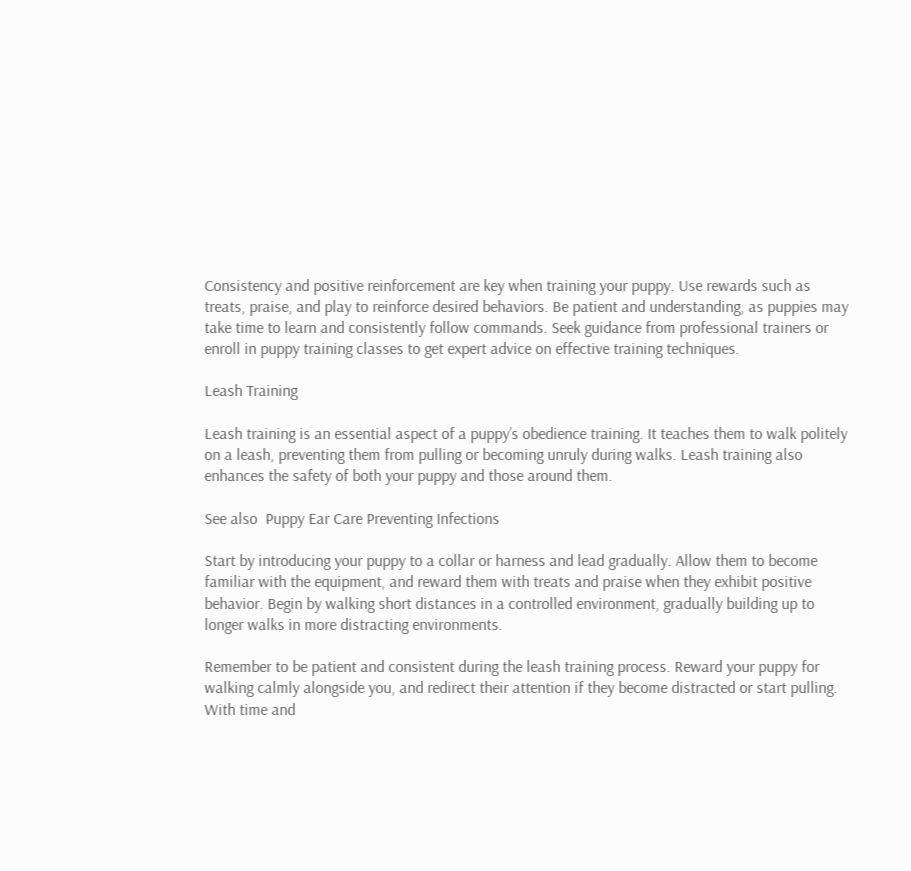Consistency and positive reinforcement are key when training your puppy. Use rewards such as treats, praise, and play to reinforce desired behaviors. Be patient and understanding, as puppies may take time to learn and consistently follow commands. Seek guidance from professional trainers or enroll in puppy training classes to get expert advice on effective training techniques.

Leash Training

Leash training is an essential aspect of a puppy’s obedience training. It teaches them to walk politely on a leash, preventing them from pulling or becoming unruly during walks. Leash training also enhances the safety of both your puppy and those around them.

See also  Puppy Ear Care Preventing Infections

Start by introducing your puppy to a collar or harness and lead gradually. Allow them to become familiar with the equipment, and reward them with treats and praise when they exhibit positive behavior. Begin by walking short distances in a controlled environment, gradually building up to longer walks in more distracting environments.

Remember to be patient and consistent during the leash training process. Reward your puppy for walking calmly alongside you, and redirect their attention if they become distracted or start pulling. With time and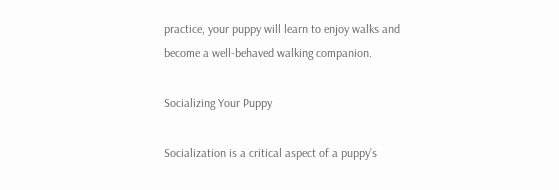practice, your puppy will learn to enjoy walks and become a well-behaved walking companion.

Socializing Your Puppy

Socialization is a critical aspect of a puppy’s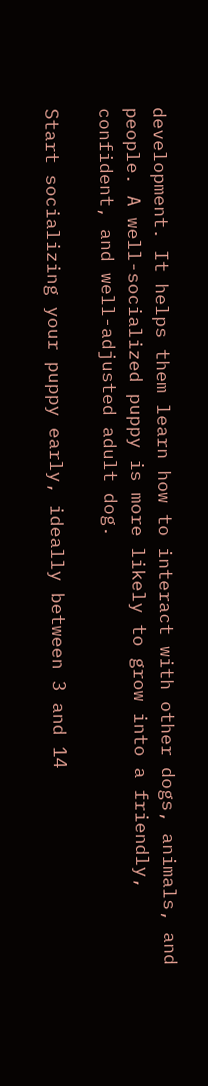development. It helps them learn how to interact with other dogs, animals, and people. A well-socialized puppy is more likely to grow into a friendly, confident, and well-adjusted adult dog.

Start socializing your puppy early, ideally between 3 and 14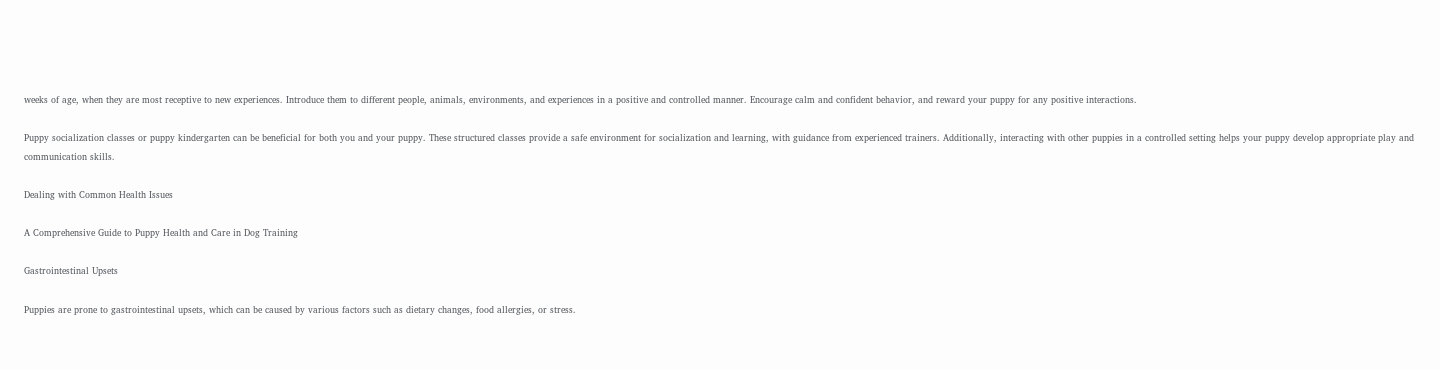weeks of age, when they are most receptive to new experiences. Introduce them to different people, animals, environments, and experiences in a positive and controlled manner. Encourage calm and confident behavior, and reward your puppy for any positive interactions.

Puppy socialization classes or puppy kindergarten can be beneficial for both you and your puppy. These structured classes provide a safe environment for socialization and learning, with guidance from experienced trainers. Additionally, interacting with other puppies in a controlled setting helps your puppy develop appropriate play and communication skills.

Dealing with Common Health Issues

A Comprehensive Guide to Puppy Health and Care in Dog Training

Gastrointestinal Upsets

Puppies are prone to gastrointestinal upsets, which can be caused by various factors such as dietary changes, food allergies, or stress.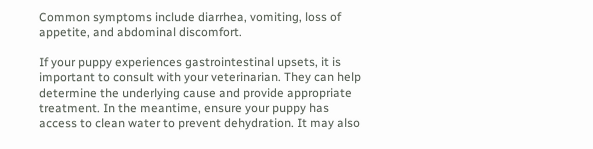Common symptoms include diarrhea, vomiting, loss of appetite, and abdominal discomfort.

If your puppy experiences gastrointestinal upsets, it is important to consult with your veterinarian. They can help determine the underlying cause and provide appropriate treatment. In the meantime, ensure your puppy has access to clean water to prevent dehydration. It may also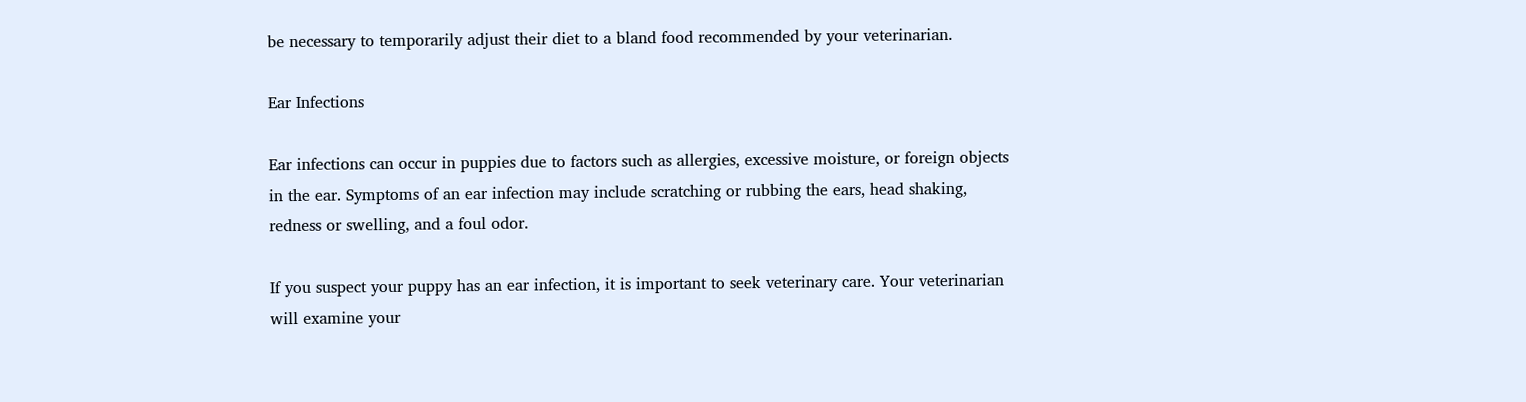be necessary to temporarily adjust their diet to a bland food recommended by your veterinarian.

Ear Infections

Ear infections can occur in puppies due to factors such as allergies, excessive moisture, or foreign objects in the ear. Symptoms of an ear infection may include scratching or rubbing the ears, head shaking, redness or swelling, and a foul odor.

If you suspect your puppy has an ear infection, it is important to seek veterinary care. Your veterinarian will examine your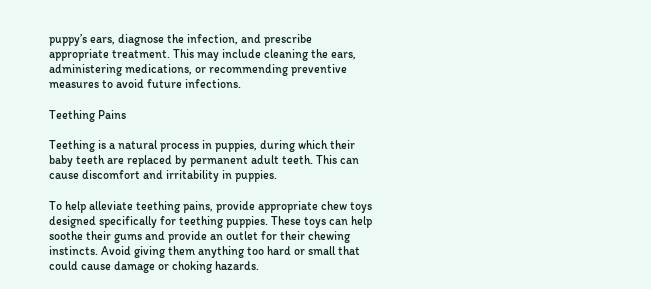puppy’s ears, diagnose the infection, and prescribe appropriate treatment. This may include cleaning the ears, administering medications, or recommending preventive measures to avoid future infections.

Teething Pains

Teething is a natural process in puppies, during which their baby teeth are replaced by permanent adult teeth. This can cause discomfort and irritability in puppies.

To help alleviate teething pains, provide appropriate chew toys designed specifically for teething puppies. These toys can help soothe their gums and provide an outlet for their chewing instincts. Avoid giving them anything too hard or small that could cause damage or choking hazards.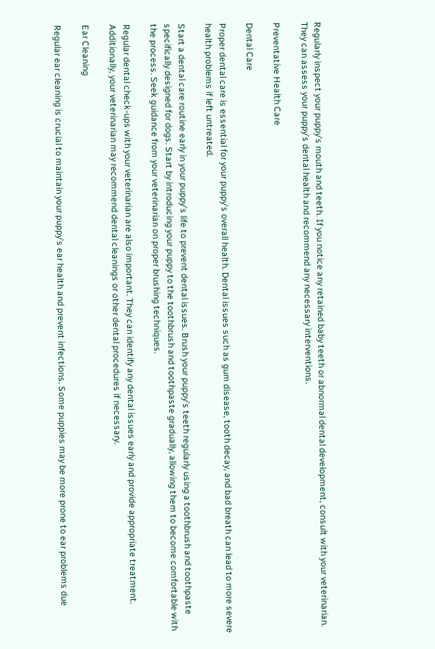Regularly inspect your puppy’s mouth and teeth. If you notice any retained baby teeth or abnormal dental development, consult with your veterinarian. They can assess your puppy’s dental health and recommend any necessary interventions.

Preventative Health Care

Dental Care

Proper dental care is essential for your puppy’s overall health. Dental issues such as gum disease, tooth decay, and bad breath can lead to more severe health problems if left untreated.

Start a dental care routine early in your puppy’s life to prevent dental issues. Brush your puppy’s teeth regularly using a toothbrush and toothpaste specifically designed for dogs. Start by introducing your puppy to the toothbrush and toothpaste gradually, allowing them to become comfortable with the process. Seek guidance from your veterinarian on proper brushing techniques.

Regular dental check-ups with your veterinarian are also important. They can identify any dental issues early and provide appropriate treatment. Additionally, your veterinarian may recommend dental cleanings or other dental procedures if necessary.

Ear Cleaning

Regular ear cleaning is crucial to maintain your puppy’s ear health and prevent infections. Some puppies may be more prone to ear problems due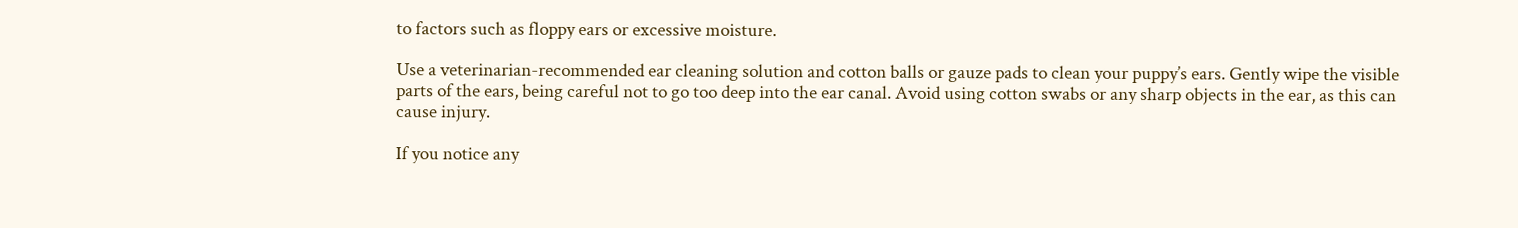to factors such as floppy ears or excessive moisture.

Use a veterinarian-recommended ear cleaning solution and cotton balls or gauze pads to clean your puppy’s ears. Gently wipe the visible parts of the ears, being careful not to go too deep into the ear canal. Avoid using cotton swabs or any sharp objects in the ear, as this can cause injury.

If you notice any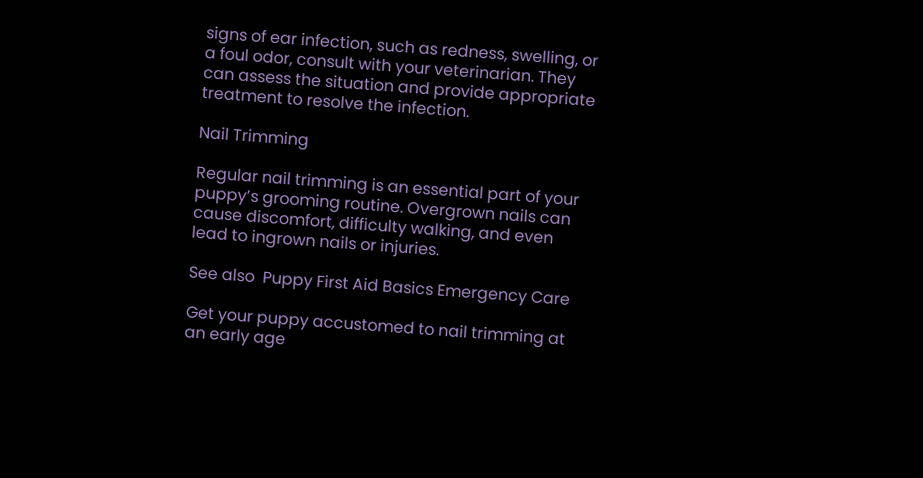signs of ear infection, such as redness, swelling, or a foul odor, consult with your veterinarian. They can assess the situation and provide appropriate treatment to resolve the infection.

Nail Trimming

Regular nail trimming is an essential part of your puppy’s grooming routine. Overgrown nails can cause discomfort, difficulty walking, and even lead to ingrown nails or injuries.

See also  Puppy First Aid Basics Emergency Care

Get your puppy accustomed to nail trimming at an early age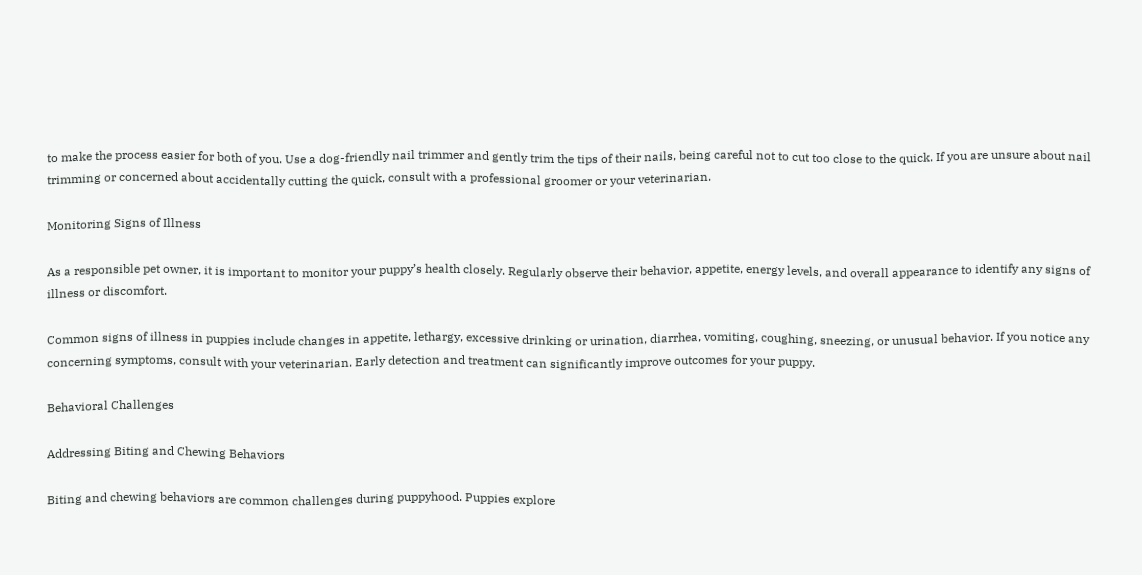to make the process easier for both of you. Use a dog-friendly nail trimmer and gently trim the tips of their nails, being careful not to cut too close to the quick. If you are unsure about nail trimming or concerned about accidentally cutting the quick, consult with a professional groomer or your veterinarian.

Monitoring Signs of Illness

As a responsible pet owner, it is important to monitor your puppy’s health closely. Regularly observe their behavior, appetite, energy levels, and overall appearance to identify any signs of illness or discomfort.

Common signs of illness in puppies include changes in appetite, lethargy, excessive drinking or urination, diarrhea, vomiting, coughing, sneezing, or unusual behavior. If you notice any concerning symptoms, consult with your veterinarian. Early detection and treatment can significantly improve outcomes for your puppy.

Behavioral Challenges

Addressing Biting and Chewing Behaviors

Biting and chewing behaviors are common challenges during puppyhood. Puppies explore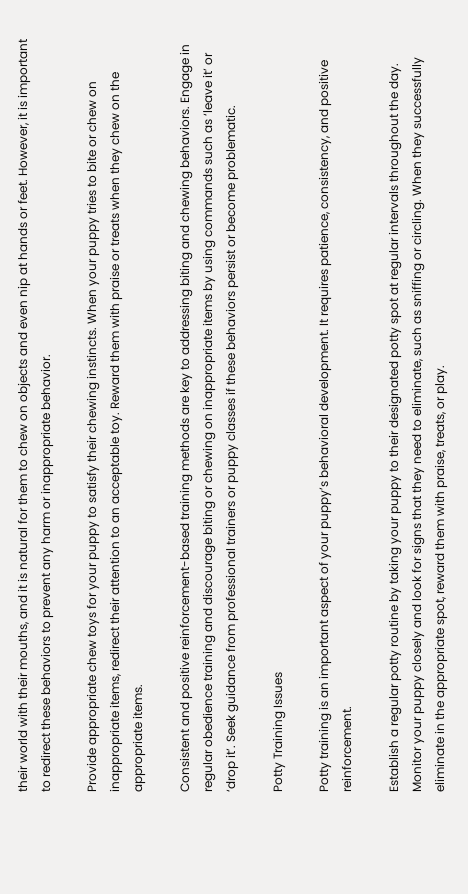their world with their mouths, and it is natural for them to chew on objects and even nip at hands or feet. However, it is important to redirect these behaviors to prevent any harm or inappropriate behavior.

Provide appropriate chew toys for your puppy to satisfy their chewing instincts. When your puppy tries to bite or chew on inappropriate items, redirect their attention to an acceptable toy. Reward them with praise or treats when they chew on the appropriate items.

Consistent and positive reinforcement-based training methods are key to addressing biting and chewing behaviors. Engage in regular obedience training and discourage biting or chewing on inappropriate items by using commands such as ‘leave it’ or ‘drop it’. Seek guidance from professional trainers or puppy classes if these behaviors persist or become problematic.

Potty Training Issues

Potty training is an important aspect of your puppy’s behavioral development. It requires patience, consistency, and positive reinforcement.

Establish a regular potty routine by taking your puppy to their designated potty spot at regular intervals throughout the day. Monitor your puppy closely and look for signs that they need to eliminate, such as sniffing or circling. When they successfully eliminate in the appropriate spot, reward them with praise, treats, or play.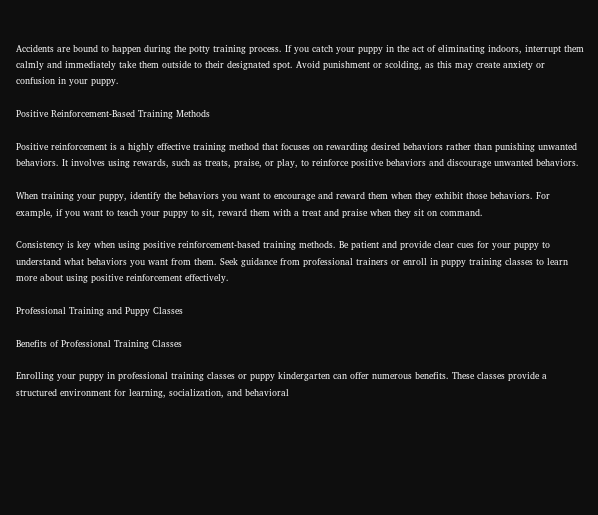Accidents are bound to happen during the potty training process. If you catch your puppy in the act of eliminating indoors, interrupt them calmly and immediately take them outside to their designated spot. Avoid punishment or scolding, as this may create anxiety or confusion in your puppy.

Positive Reinforcement-Based Training Methods

Positive reinforcement is a highly effective training method that focuses on rewarding desired behaviors rather than punishing unwanted behaviors. It involves using rewards, such as treats, praise, or play, to reinforce positive behaviors and discourage unwanted behaviors.

When training your puppy, identify the behaviors you want to encourage and reward them when they exhibit those behaviors. For example, if you want to teach your puppy to sit, reward them with a treat and praise when they sit on command.

Consistency is key when using positive reinforcement-based training methods. Be patient and provide clear cues for your puppy to understand what behaviors you want from them. Seek guidance from professional trainers or enroll in puppy training classes to learn more about using positive reinforcement effectively.

Professional Training and Puppy Classes

Benefits of Professional Training Classes

Enrolling your puppy in professional training classes or puppy kindergarten can offer numerous benefits. These classes provide a structured environment for learning, socialization, and behavioral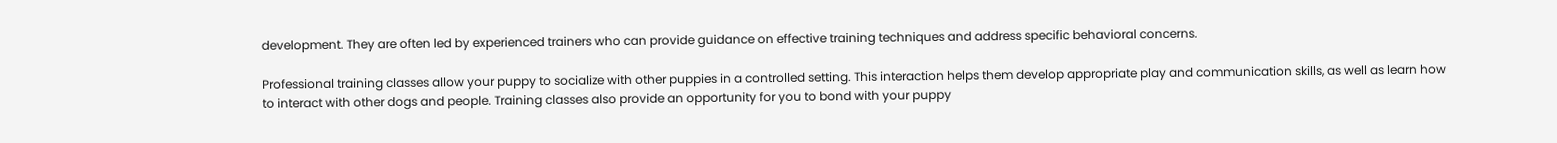development. They are often led by experienced trainers who can provide guidance on effective training techniques and address specific behavioral concerns.

Professional training classes allow your puppy to socialize with other puppies in a controlled setting. This interaction helps them develop appropriate play and communication skills, as well as learn how to interact with other dogs and people. Training classes also provide an opportunity for you to bond with your puppy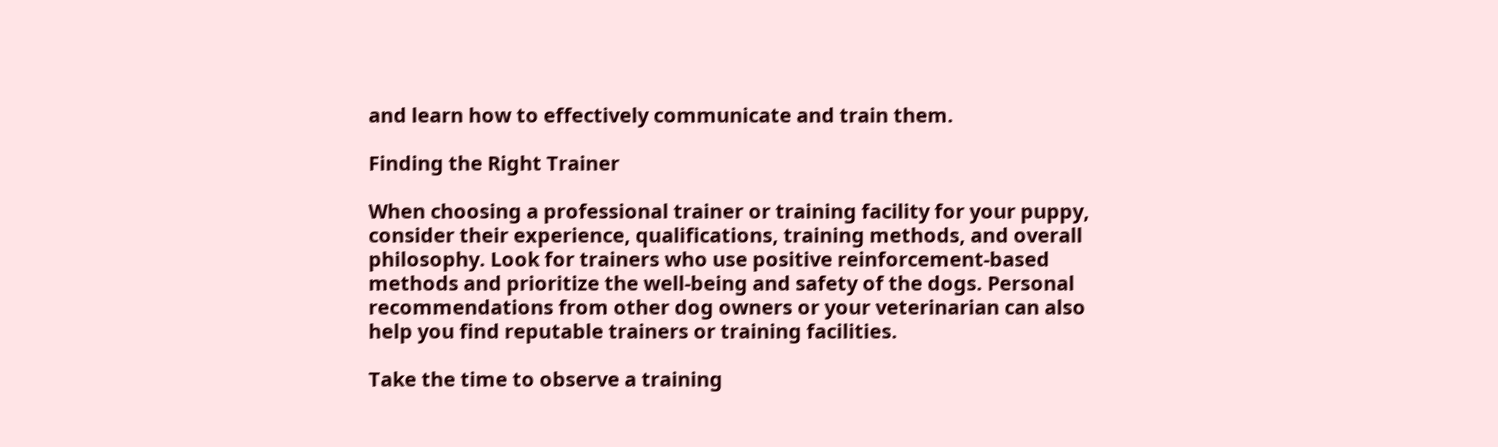and learn how to effectively communicate and train them.

Finding the Right Trainer

When choosing a professional trainer or training facility for your puppy, consider their experience, qualifications, training methods, and overall philosophy. Look for trainers who use positive reinforcement-based methods and prioritize the well-being and safety of the dogs. Personal recommendations from other dog owners or your veterinarian can also help you find reputable trainers or training facilities.

Take the time to observe a training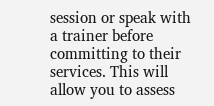session or speak with a trainer before committing to their services. This will allow you to assess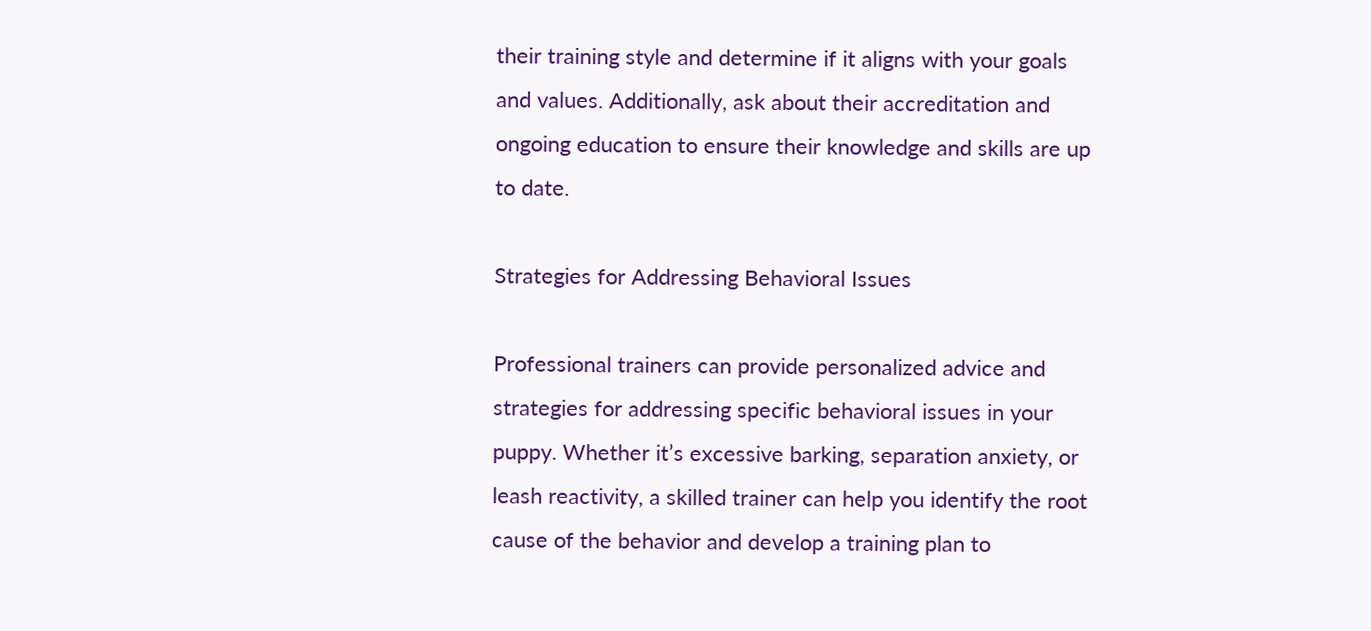their training style and determine if it aligns with your goals and values. Additionally, ask about their accreditation and ongoing education to ensure their knowledge and skills are up to date.

Strategies for Addressing Behavioral Issues

Professional trainers can provide personalized advice and strategies for addressing specific behavioral issues in your puppy. Whether it’s excessive barking, separation anxiety, or leash reactivity, a skilled trainer can help you identify the root cause of the behavior and develop a training plan to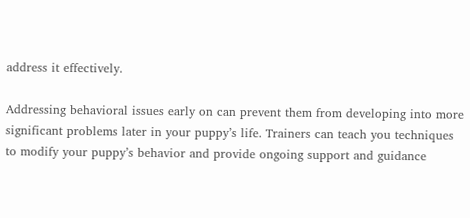address it effectively.

Addressing behavioral issues early on can prevent them from developing into more significant problems later in your puppy’s life. Trainers can teach you techniques to modify your puppy’s behavior and provide ongoing support and guidance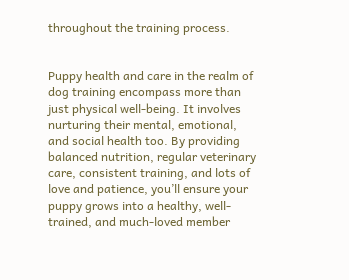throughout the training process.


Puppy health and care in the realm of dog training encompass more than just physical well-being. It involves nurturing their mental, emotional, and social health too. By providing balanced nutrition, regular veterinary care, consistent training, and lots of love and patience, you’ll ensure your puppy grows into a healthy, well-trained, and much-loved member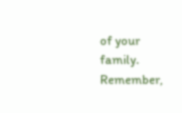of your family. Remember,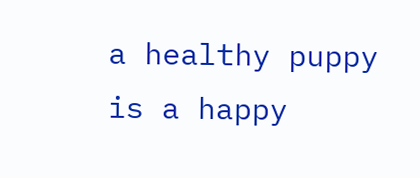a healthy puppy is a happy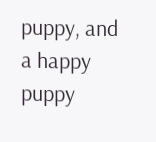puppy, and a happy puppy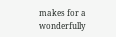makes for a wonderfully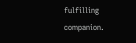fulfilling companion.